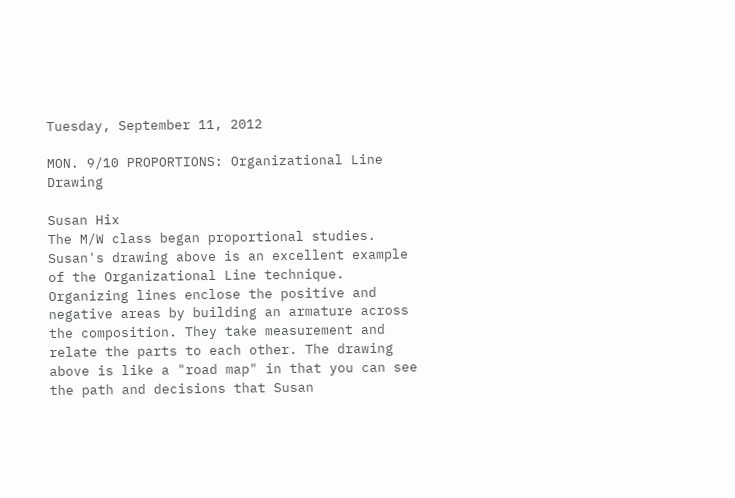Tuesday, September 11, 2012

MON. 9/10 PROPORTIONS: Organizational Line Drawing

Susan Hix
The M/W class began proportional studies. Susan's drawing above is an excellent example of the Organizational Line technique. Organizing lines enclose the positive and negative areas by building an armature across the composition. They take measurement and relate the parts to each other. The drawing above is like a "road map" in that you can see the path and decisions that Susan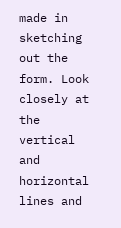made in sketching out the form. Look closely at the vertical and horizontal lines and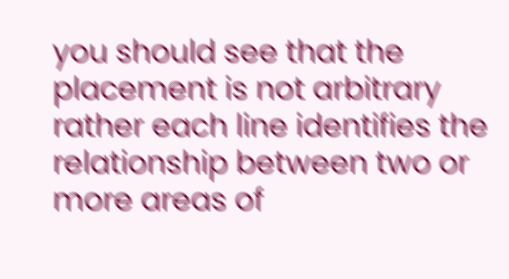you should see that the placement is not arbitrary rather each line identifies the relationship between two or more areas of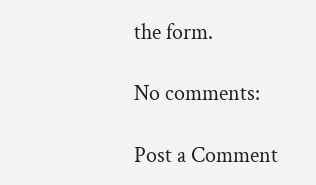the form.

No comments:

Post a Comment